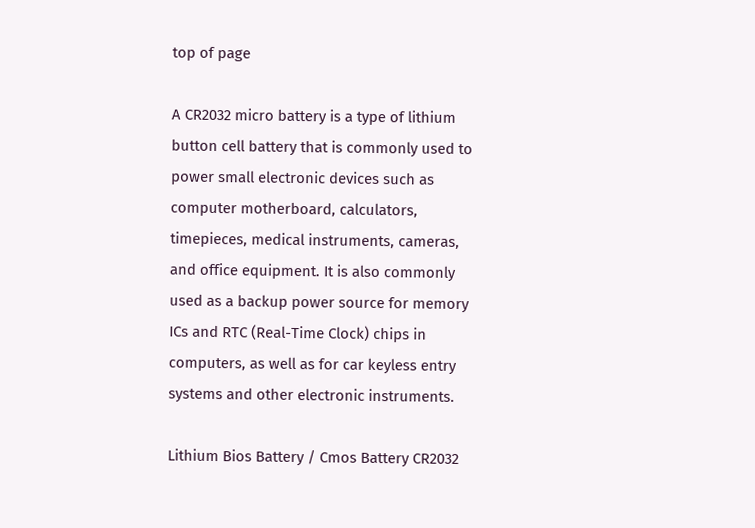top of page

A CR2032 micro battery is a type of lithium button cell battery that is commonly used to power small electronic devices such as computer motherboard, calculators, timepieces, medical instruments, cameras, and office equipment. It is also commonly used as a backup power source for memory ICs and RTC (Real-Time Clock) chips in computers, as well as for car keyless entry systems and other electronic instruments.

Lithium Bios Battery / Cmos Battery CR2032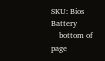SKU: Bios Battery
    bottom of page